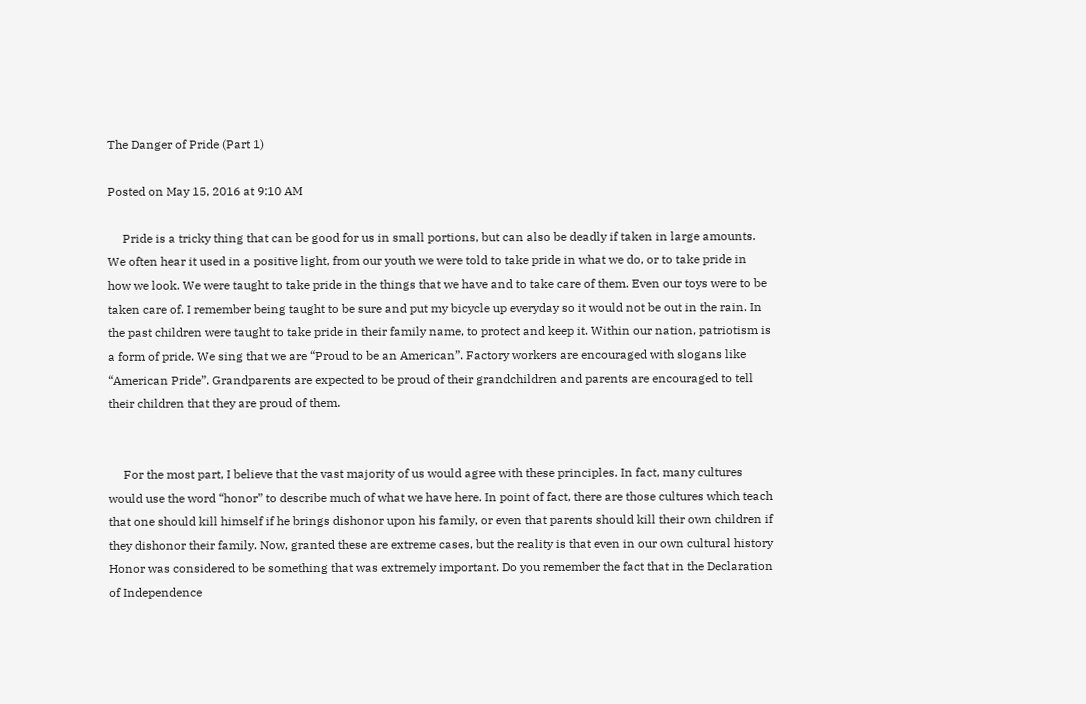The Danger of Pride (Part 1)

Posted on May 15, 2016 at 9:10 AM

     Pride is a tricky thing that can be good for us in small portions, but can also be deadly if taken in large amounts. We often hear it used in a positive light, from our youth we were told to take pride in what we do, or to take pride in how we look. We were taught to take pride in the things that we have and to take care of them. Even our toys were to be taken care of. I remember being taught to be sure and put my bicycle up everyday so it would not be out in the rain. In the past children were taught to take pride in their family name, to protect and keep it. Within our nation, patriotism is a form of pride. We sing that we are “Proud to be an American”. Factory workers are encouraged with slogans like “American Pride”. Grandparents are expected to be proud of their grandchildren and parents are encouraged to tell their children that they are proud of them.


     For the most part, I believe that the vast majority of us would agree with these principles. In fact, many cultures would use the word “honor” to describe much of what we have here. In point of fact, there are those cultures which teach that one should kill himself if he brings dishonor upon his family, or even that parents should kill their own children if they dishonor their family. Now, granted these are extreme cases, but the reality is that even in our own cultural history Honor was considered to be something that was extremely important. Do you remember the fact that in the Declaration of Independence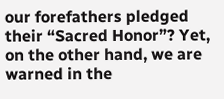our forefathers pledged their “Sacred Honor”? Yet, on the other hand, we are warned in the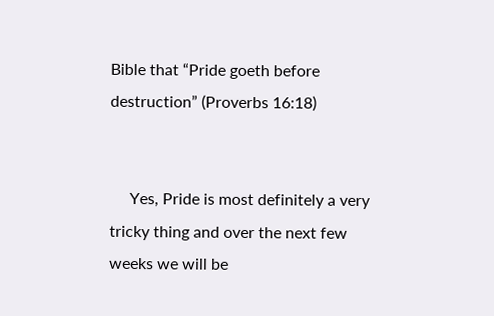Bible that “Pride goeth before destruction” (Proverbs 16:18)


     Yes, Pride is most definitely a very tricky thing and over the next few weeks we will be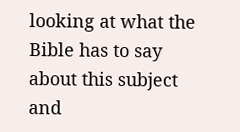looking at what the Bible has to say about this subject and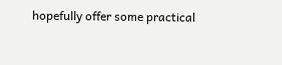hopefully offer some practical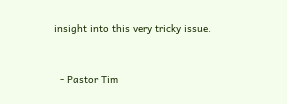insight into this very tricky issue.


  - Pastor Tim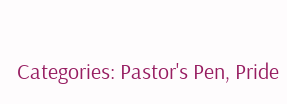Categories: Pastor's Pen, Pride